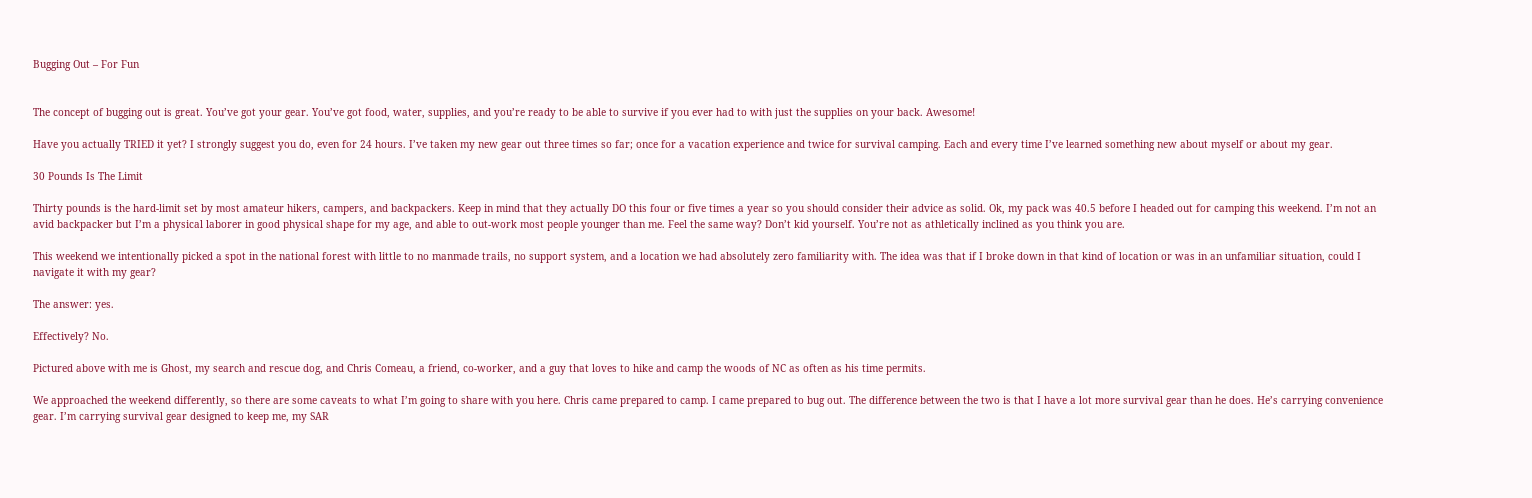Bugging Out – For Fun


The concept of bugging out is great. You’ve got your gear. You’ve got food, water, supplies, and you’re ready to be able to survive if you ever had to with just the supplies on your back. Awesome!

Have you actually TRIED it yet? I strongly suggest you do, even for 24 hours. I’ve taken my new gear out three times so far; once for a vacation experience and twice for survival camping. Each and every time I’ve learned something new about myself or about my gear.

30 Pounds Is The Limit

Thirty pounds is the hard-limit set by most amateur hikers, campers, and backpackers. Keep in mind that they actually DO this four or five times a year so you should consider their advice as solid. Ok, my pack was 40.5 before I headed out for camping this weekend. I’m not an avid backpacker but I’m a physical laborer in good physical shape for my age, and able to out-work most people younger than me. Feel the same way? Don’t kid yourself. You’re not as athletically inclined as you think you are.

This weekend we intentionally picked a spot in the national forest with little to no manmade trails, no support system, and a location we had absolutely zero familiarity with. The idea was that if I broke down in that kind of location or was in an unfamiliar situation, could I navigate it with my gear?

The answer: yes.

Effectively? No.

Pictured above with me is Ghost, my search and rescue dog, and Chris Comeau, a friend, co-worker, and a guy that loves to hike and camp the woods of NC as often as his time permits.

We approached the weekend differently, so there are some caveats to what I’m going to share with you here. Chris came prepared to camp. I came prepared to bug out. The difference between the two is that I have a lot more survival gear than he does. He’s carrying convenience gear. I’m carrying survival gear designed to keep me, my SAR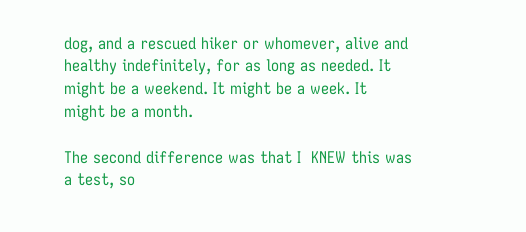dog, and a rescued hiker or whomever, alive and healthy indefinitely, for as long as needed. It might be a weekend. It might be a week. It might be a month.

The second difference was that I  KNEW this was a test, so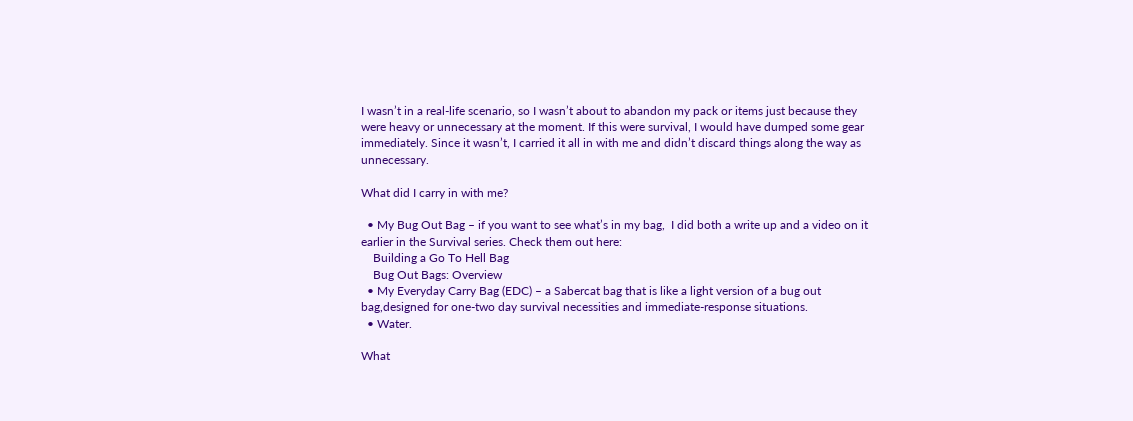I wasn’t in a real-life scenario, so I wasn’t about to abandon my pack or items just because they were heavy or unnecessary at the moment. If this were survival, I would have dumped some gear immediately. Since it wasn’t, I carried it all in with me and didn’t discard things along the way as unnecessary.

What did I carry in with me?

  • My Bug Out Bag – if you want to see what’s in my bag,  I did both a write up and a video on it earlier in the Survival series. Check them out here:
    Building a Go To Hell Bag
    Bug Out Bags: Overview
  • My Everyday Carry Bag (EDC) – a Sabercat bag that is like a light version of a bug out bag,designed for one-two day survival necessities and immediate-response situations.
  • Water.

What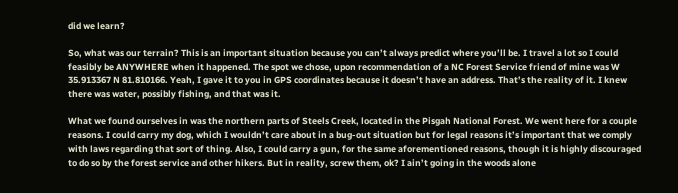did we learn?

So, what was our terrain? This is an important situation because you can’t always predict where you’ll be. I travel a lot so I could feasibly be ANYWHERE when it happened. The spot we chose, upon recommendation of a NC Forest Service friend of mine was W 35.913367 N 81.810166. Yeah, I gave it to you in GPS coordinates because it doesn’t have an address. That’s the reality of it. I knew there was water, possibly fishing, and that was it.

What we found ourselves in was the northern parts of Steels Creek, located in the Pisgah National Forest. We went here for a couple reasons. I could carry my dog, which I wouldn’t care about in a bug-out situation but for legal reasons it’s important that we comply with laws regarding that sort of thing. Also, I could carry a gun, for the same aforementioned reasons, though it is highly discouraged to do so by the forest service and other hikers. But in reality, screw them, ok? I ain’t going in the woods alone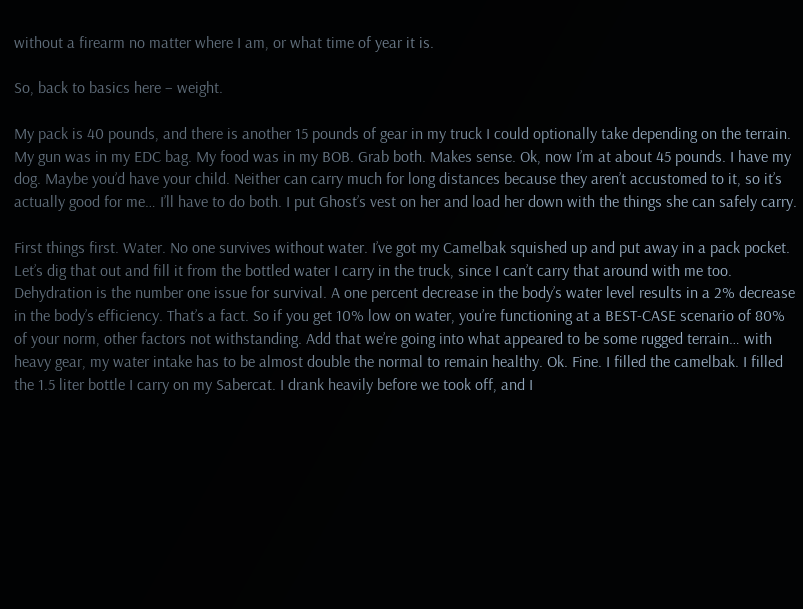without a firearm no matter where I am, or what time of year it is.

So, back to basics here – weight.

My pack is 40 pounds, and there is another 15 pounds of gear in my truck I could optionally take depending on the terrain. My gun was in my EDC bag. My food was in my BOB. Grab both. Makes sense. Ok, now I’m at about 45 pounds. I have my dog. Maybe you’d have your child. Neither can carry much for long distances because they aren’t accustomed to it, so it’s actually good for me… I’ll have to do both. I put Ghost’s vest on her and load her down with the things she can safely carry.

First things first. Water. No one survives without water. I’ve got my Camelbak squished up and put away in a pack pocket. Let’s dig that out and fill it from the bottled water I carry in the truck, since I can’t carry that around with me too. Dehydration is the number one issue for survival. A one percent decrease in the body’s water level results in a 2% decrease in the body’s efficiency. That’s a fact. So if you get 10% low on water, you’re functioning at a BEST-CASE scenario of 80% of your norm, other factors not withstanding. Add that we’re going into what appeared to be some rugged terrain… with heavy gear, my water intake has to be almost double the normal to remain healthy. Ok. Fine. I filled the camelbak. I filled the 1.5 liter bottle I carry on my Sabercat. I drank heavily before we took off, and I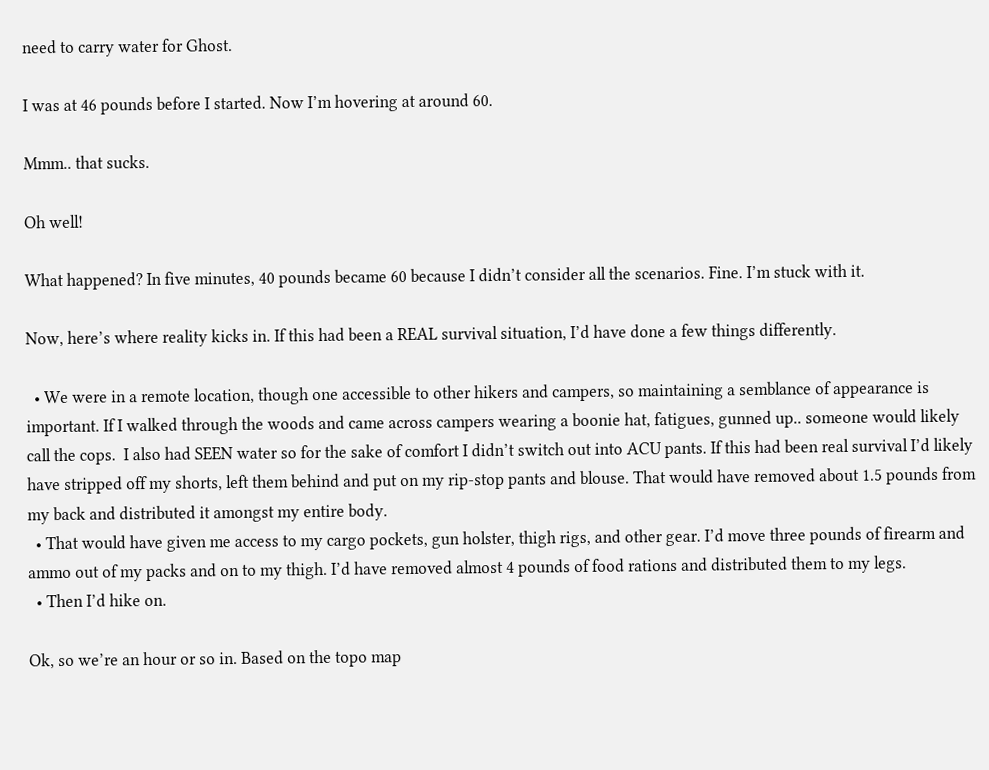need to carry water for Ghost.

I was at 46 pounds before I started. Now I’m hovering at around 60.

Mmm.. that sucks.

Oh well!

What happened? In five minutes, 40 pounds became 60 because I didn’t consider all the scenarios. Fine. I’m stuck with it.

Now, here’s where reality kicks in. If this had been a REAL survival situation, I’d have done a few things differently.

  • We were in a remote location, though one accessible to other hikers and campers, so maintaining a semblance of appearance is important. If I walked through the woods and came across campers wearing a boonie hat, fatigues, gunned up.. someone would likely call the cops.  I also had SEEN water so for the sake of comfort I didn’t switch out into ACU pants. If this had been real survival I’d likely have stripped off my shorts, left them behind and put on my rip-stop pants and blouse. That would have removed about 1.5 pounds from my back and distributed it amongst my entire body.
  • That would have given me access to my cargo pockets, gun holster, thigh rigs, and other gear. I’d move three pounds of firearm and ammo out of my packs and on to my thigh. I’d have removed almost 4 pounds of food rations and distributed them to my legs.
  • Then I’d hike on.

Ok, so we’re an hour or so in. Based on the topo map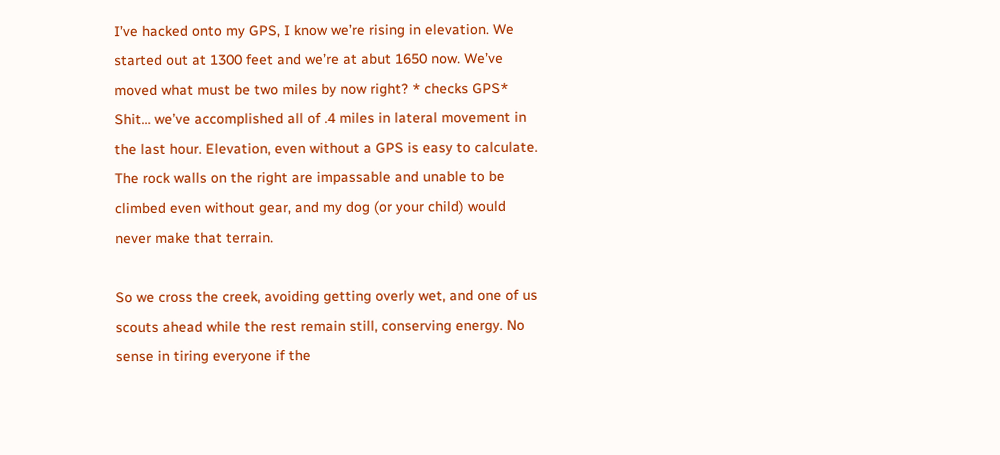I’ve hacked onto my GPS, I know we’re rising in elevation. We started out at 1300 feet and we’re at abut 1650 now. We’ve moved what must be two miles by now right? * checks GPS* Shit… we’ve accomplished all of .4 miles in lateral movement in the last hour. Elevation, even without a GPS is easy to calculate. The rock walls on the right are impassable and unable to be climbed even without gear, and my dog (or your child) would never make that terrain.

So we cross the creek, avoiding getting overly wet, and one of us scouts ahead while the rest remain still, conserving energy. No sense in tiring everyone if the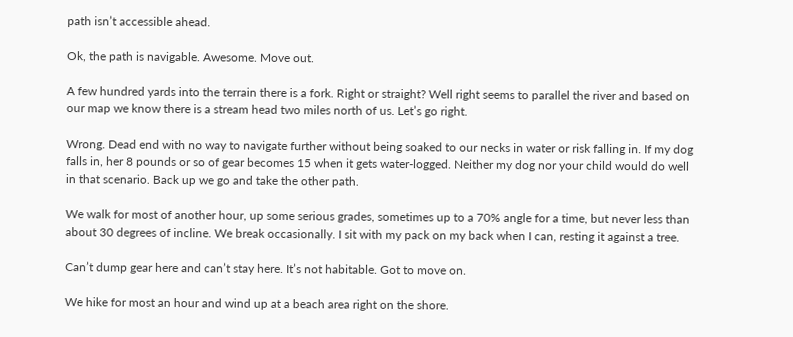path isn’t accessible ahead.

Ok, the path is navigable. Awesome. Move out.

A few hundred yards into the terrain there is a fork. Right or straight? Well right seems to parallel the river and based on our map we know there is a stream head two miles north of us. Let’s go right.

Wrong. Dead end with no way to navigate further without being soaked to our necks in water or risk falling in. If my dog falls in, her 8 pounds or so of gear becomes 15 when it gets water-logged. Neither my dog nor your child would do well in that scenario. Back up we go and take the other path.

We walk for most of another hour, up some serious grades, sometimes up to a 70% angle for a time, but never less than about 30 degrees of incline. We break occasionally. I sit with my pack on my back when I can, resting it against a tree.

Can’t dump gear here and can’t stay here. It’s not habitable. Got to move on.

We hike for most an hour and wind up at a beach area right on the shore.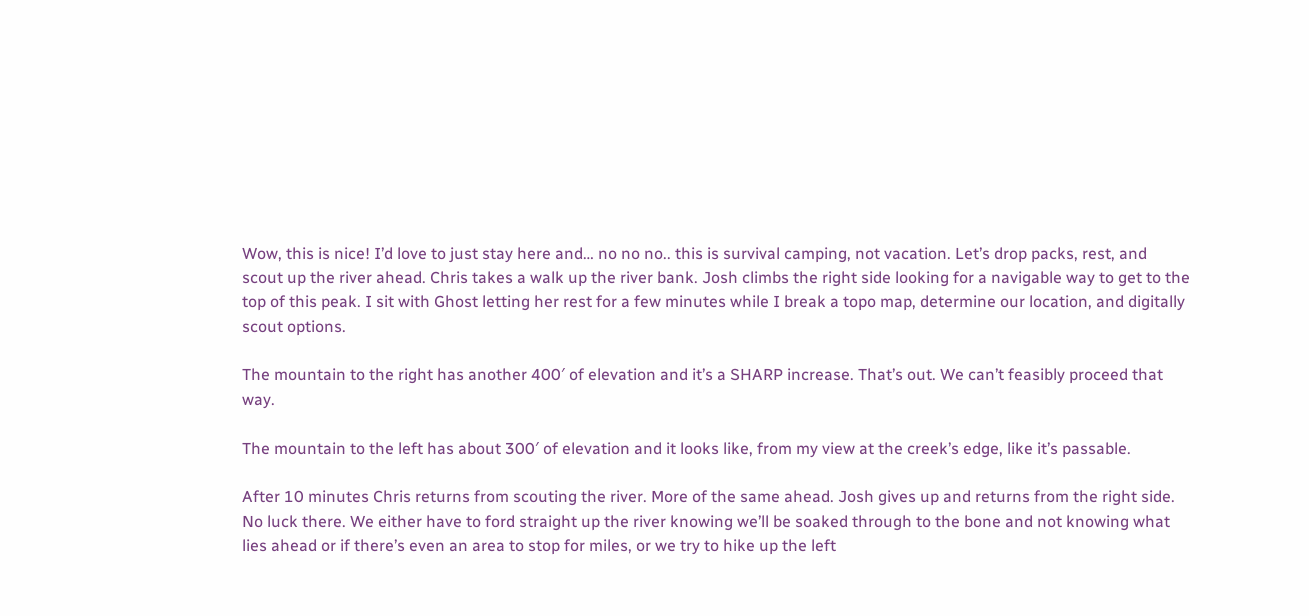Wow, this is nice! I’d love to just stay here and… no no no.. this is survival camping, not vacation. Let’s drop packs, rest, and scout up the river ahead. Chris takes a walk up the river bank. Josh climbs the right side looking for a navigable way to get to the top of this peak. I sit with Ghost letting her rest for a few minutes while I break a topo map, determine our location, and digitally scout options.

The mountain to the right has another 400′ of elevation and it’s a SHARP increase. That’s out. We can’t feasibly proceed that way.

The mountain to the left has about 300′ of elevation and it looks like, from my view at the creek’s edge, like it’s passable.

After 10 minutes Chris returns from scouting the river. More of the same ahead. Josh gives up and returns from the right side. No luck there. We either have to ford straight up the river knowing we’ll be soaked through to the bone and not knowing what lies ahead or if there’s even an area to stop for miles, or we try to hike up the left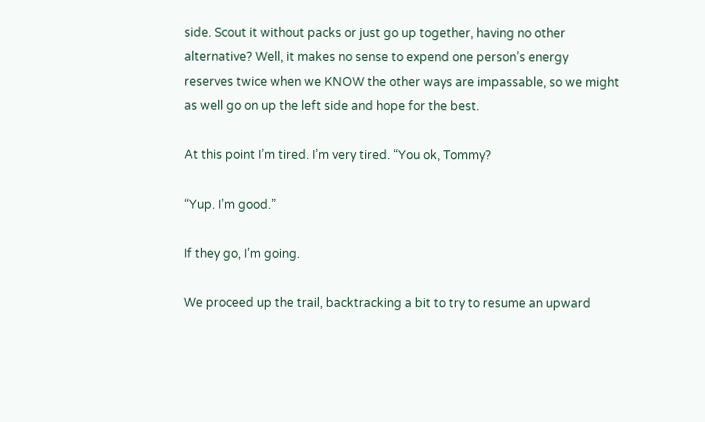side. Scout it without packs or just go up together, having no other alternative? Well, it makes no sense to expend one person’s energy reserves twice when we KNOW the other ways are impassable, so we might as well go on up the left side and hope for the best.

At this point I’m tired. I’m very tired. “You ok, Tommy?

“Yup. I’m good.”

If they go, I’m going.

We proceed up the trail, backtracking a bit to try to resume an upward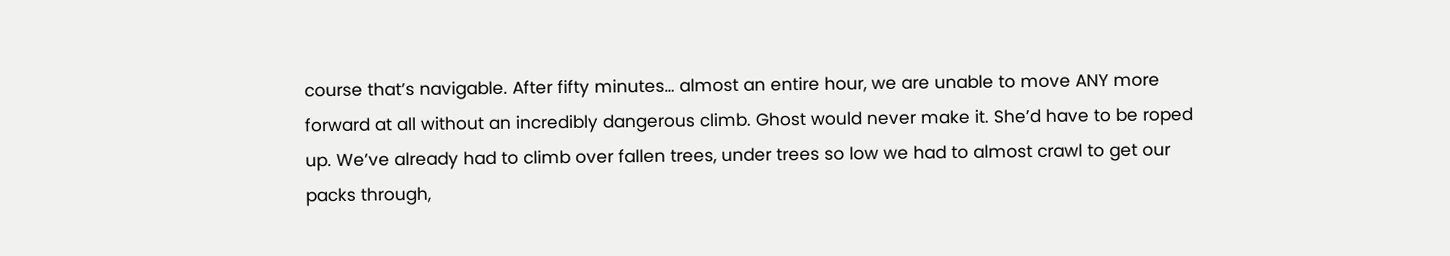course that’s navigable. After fifty minutes… almost an entire hour, we are unable to move ANY more forward at all without an incredibly dangerous climb. Ghost would never make it. She’d have to be roped up. We’ve already had to climb over fallen trees, under trees so low we had to almost crawl to get our packs through,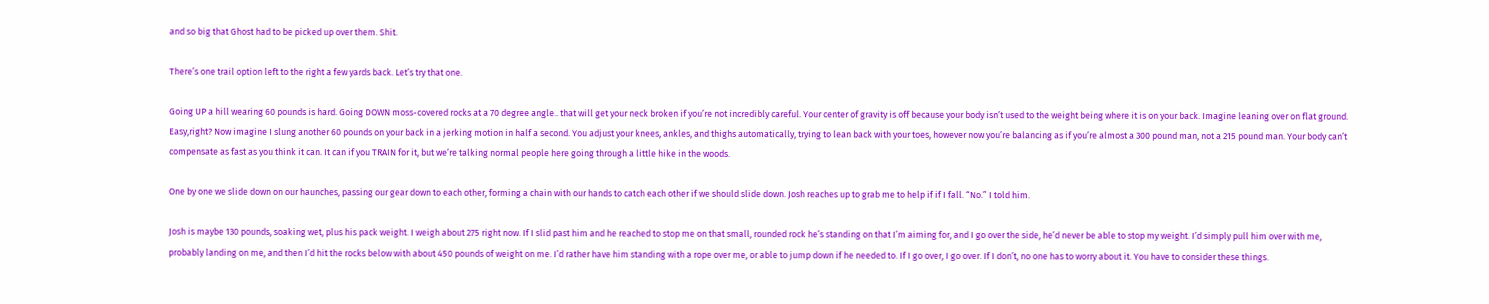and so big that Ghost had to be picked up over them. Shit.

There’s one trail option left to the right a few yards back. Let’s try that one.

Going UP a hill wearing 60 pounds is hard. Going DOWN moss-covered rocks at a 70 degree angle.. that will get your neck broken if you’re not incredibly careful. Your center of gravity is off because your body isn’t used to the weight being where it is on your back. Imagine leaning over on flat ground. Easy,right? Now imagine I slung another 60 pounds on your back in a jerking motion in half a second. You adjust your knees, ankles, and thighs automatically, trying to lean back with your toes, however now you’re balancing as if you’re almost a 300 pound man, not a 215 pound man. Your body can’t compensate as fast as you think it can. It can if you TRAIN for it, but we’re talking normal people here going through a little hike in the woods.

One by one we slide down on our haunches, passing our gear down to each other, forming a chain with our hands to catch each other if we should slide down. Josh reaches up to grab me to help if if I fall. “No.” I told him.

Josh is maybe 130 pounds, soaking wet, plus his pack weight. I weigh about 275 right now. If I slid past him and he reached to stop me on that small, rounded rock he’s standing on that I’m aiming for, and I go over the side, he’d never be able to stop my weight. I’d simply pull him over with me, probably landing on me, and then I’d hit the rocks below with about 450 pounds of weight on me. I’d rather have him standing with a rope over me, or able to jump down if he needed to. If I go over, I go over. If I don’t, no one has to worry about it. You have to consider these things.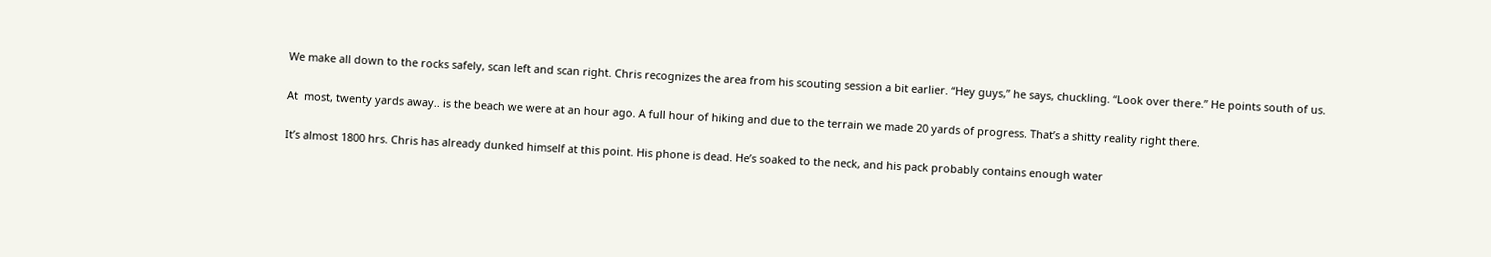We make all down to the rocks safely, scan left and scan right. Chris recognizes the area from his scouting session a bit earlier. “Hey guys,” he says, chuckling. “Look over there.” He points south of us.

At  most, twenty yards away.. is the beach we were at an hour ago. A full hour of hiking and due to the terrain we made 20 yards of progress. That’s a shitty reality right there.

It’s almost 1800 hrs. Chris has already dunked himself at this point. His phone is dead. He’s soaked to the neck, and his pack probably contains enough water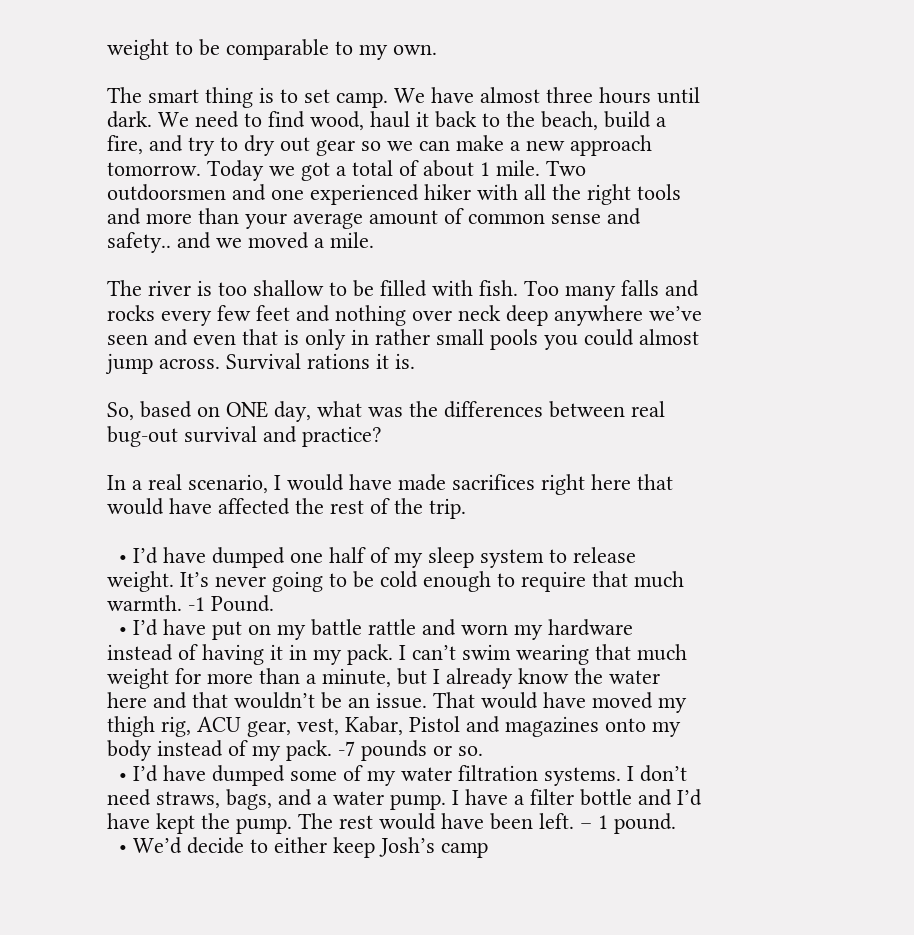weight to be comparable to my own.

The smart thing is to set camp. We have almost three hours until dark. We need to find wood, haul it back to the beach, build a fire, and try to dry out gear so we can make a new approach tomorrow. Today we got a total of about 1 mile. Two outdoorsmen and one experienced hiker with all the right tools and more than your average amount of common sense and safety.. and we moved a mile.

The river is too shallow to be filled with fish. Too many falls and rocks every few feet and nothing over neck deep anywhere we’ve seen and even that is only in rather small pools you could almost jump across. Survival rations it is.

So, based on ONE day, what was the differences between real bug-out survival and practice?

In a real scenario, I would have made sacrifices right here that would have affected the rest of the trip.

  • I’d have dumped one half of my sleep system to release weight. It’s never going to be cold enough to require that much warmth. -1 Pound.
  • I’d have put on my battle rattle and worn my hardware instead of having it in my pack. I can’t swim wearing that much weight for more than a minute, but I already know the water here and that wouldn’t be an issue. That would have moved my thigh rig, ACU gear, vest, Kabar, Pistol and magazines onto my body instead of my pack. -7 pounds or so.
  • I’d have dumped some of my water filtration systems. I don’t need straws, bags, and a water pump. I have a filter bottle and I’d have kept the pump. The rest would have been left. – 1 pound.
  • We’d decide to either keep Josh’s camp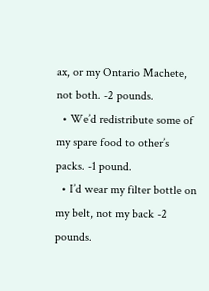ax, or my Ontario Machete, not both. -2 pounds.
  • We’d redistribute some of my spare food to other’s packs. -1 pound.
  • I’d wear my filter bottle on my belt, not my back -2 pounds.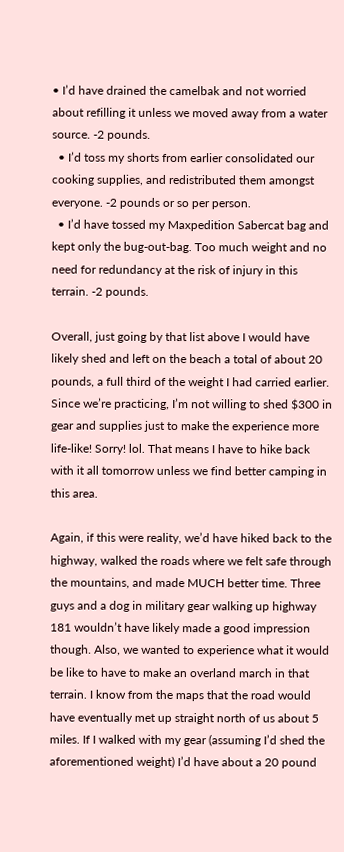• I’d have drained the camelbak and not worried about refilling it unless we moved away from a water source. -2 pounds.
  • I’d toss my shorts from earlier consolidated our cooking supplies, and redistributed them amongst everyone. -2 pounds or so per person.
  • I’d have tossed my Maxpedition Sabercat bag and kept only the bug-out-bag. Too much weight and no need for redundancy at the risk of injury in this terrain. -2 pounds.

Overall, just going by that list above I would have likely shed and left on the beach a total of about 20 pounds, a full third of the weight I had carried earlier. Since we’re practicing, I’m not willing to shed $300 in gear and supplies just to make the experience more life-like! Sorry! lol. That means I have to hike back with it all tomorrow unless we find better camping in this area.

Again, if this were reality, we’d have hiked back to the highway, walked the roads where we felt safe through the mountains, and made MUCH better time. Three guys and a dog in military gear walking up highway 181 wouldn’t have likely made a good impression though. Also, we wanted to experience what it would be like to have to make an overland march in that terrain. I know from the maps that the road would have eventually met up straight north of us about 5 miles. If I walked with my gear (assuming I’d shed the aforementioned weight) I’d have about a 20 pound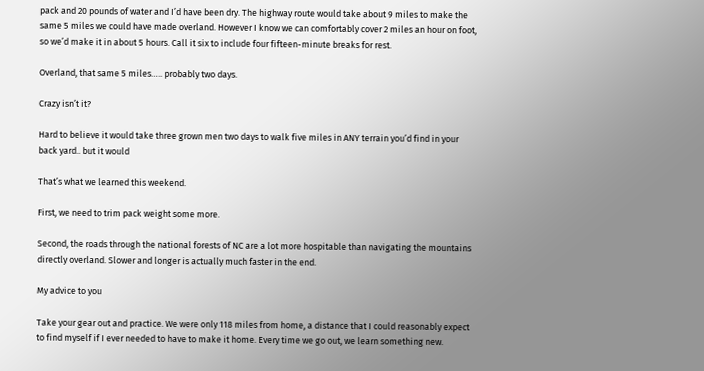pack and 20 pounds of water and I’d have been dry. The highway route would take about 9 miles to make the same 5 miles we could have made overland. However I know we can comfortably cover 2 miles an hour on foot, so we’d make it in about 5 hours. Call it six to include four fifteen-minute breaks for rest.

Overland, that same 5 miles….. probably two days.

Crazy isn’t it?

Hard to believe it would take three grown men two days to walk five miles in ANY terrain you’d find in your back yard.. but it would

That’s what we learned this weekend.

First, we need to trim pack weight some more.

Second, the roads through the national forests of NC are a lot more hospitable than navigating the mountains directly overland. Slower and longer is actually much faster in the end.

My advice to you

Take your gear out and practice. We were only 118 miles from home, a distance that I could reasonably expect to find myself if I ever needed to have to make it home. Every time we go out, we learn something new.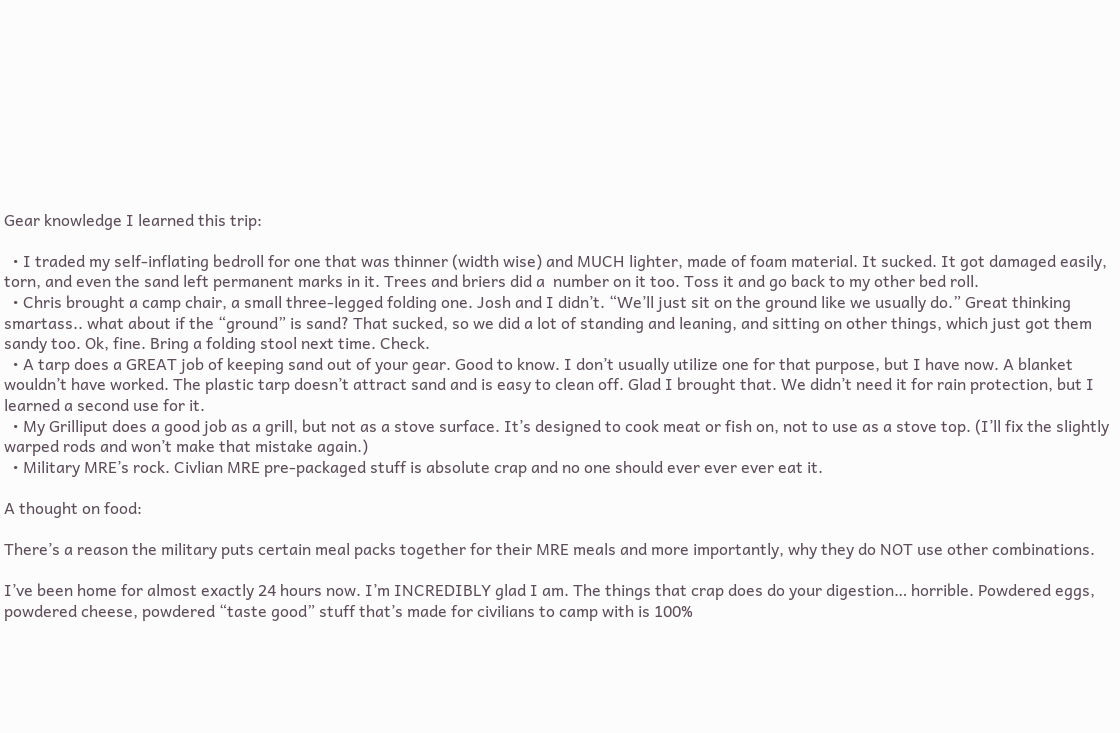Gear knowledge I learned this trip:

  • I traded my self-inflating bedroll for one that was thinner (width wise) and MUCH lighter, made of foam material. It sucked. It got damaged easily, torn, and even the sand left permanent marks in it. Trees and briers did a  number on it too. Toss it and go back to my other bed roll.
  • Chris brought a camp chair, a small three-legged folding one. Josh and I didn’t. “We’ll just sit on the ground like we usually do.” Great thinking smartass.. what about if the “ground” is sand? That sucked, so we did a lot of standing and leaning, and sitting on other things, which just got them sandy too. Ok, fine. Bring a folding stool next time. Check.
  • A tarp does a GREAT job of keeping sand out of your gear. Good to know. I don’t usually utilize one for that purpose, but I have now. A blanket wouldn’t have worked. The plastic tarp doesn’t attract sand and is easy to clean off. Glad I brought that. We didn’t need it for rain protection, but I learned a second use for it.
  • My Grilliput does a good job as a grill, but not as a stove surface. It’s designed to cook meat or fish on, not to use as a stove top. (I’ll fix the slightly warped rods and won’t make that mistake again.)
  • Military MRE’s rock. Civlian MRE pre-packaged stuff is absolute crap and no one should ever ever ever eat it.

A thought on food:

There’s a reason the military puts certain meal packs together for their MRE meals and more importantly, why they do NOT use other combinations.

I’ve been home for almost exactly 24 hours now. I’m INCREDIBLY glad I am. The things that crap does do your digestion… horrible. Powdered eggs, powdered cheese, powdered “taste good” stuff that’s made for civilians to camp with is 100%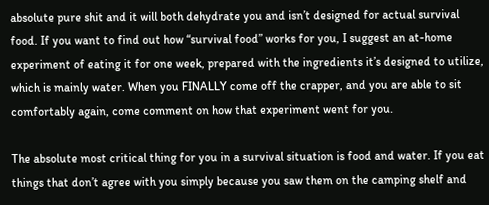absolute pure shit and it will both dehydrate you and isn’t designed for actual survival food. If you want to find out how “survival food” works for you, I suggest an at-home experiment of eating it for one week, prepared with the ingredients it’s designed to utilize, which is mainly water. When you FINALLY come off the crapper, and you are able to sit comfortably again, come comment on how that experiment went for you.

The absolute most critical thing for you in a survival situation is food and water. If you eat things that don’t agree with you simply because you saw them on the camping shelf and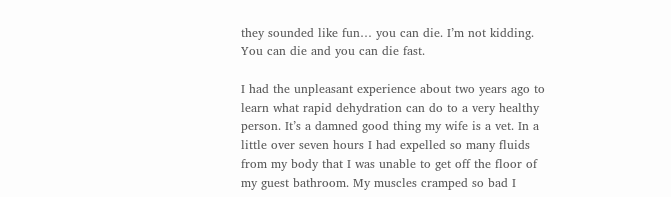they sounded like fun… you can die. I’m not kidding. You can die and you can die fast.

I had the unpleasant experience about two years ago to learn what rapid dehydration can do to a very healthy person. It’s a damned good thing my wife is a vet. In a little over seven hours I had expelled so many fluids from my body that I was unable to get off the floor of my guest bathroom. My muscles cramped so bad I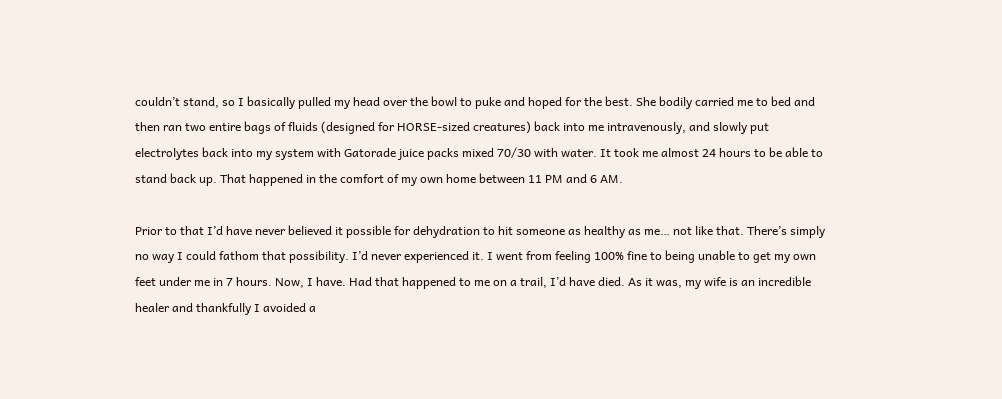couldn’t stand, so I basically pulled my head over the bowl to puke and hoped for the best. She bodily carried me to bed and then ran two entire bags of fluids (designed for HORSE-sized creatures) back into me intravenously, and slowly put electrolytes back into my system with Gatorade juice packs mixed 70/30 with water. It took me almost 24 hours to be able to stand back up. That happened in the comfort of my own home between 11 PM and 6 AM.

Prior to that I’d have never believed it possible for dehydration to hit someone as healthy as me… not like that. There’s simply no way I could fathom that possibility. I’d never experienced it. I went from feeling 100% fine to being unable to get my own feet under me in 7 hours. Now, I have. Had that happened to me on a trail, I’d have died. As it was, my wife is an incredible healer and thankfully I avoided a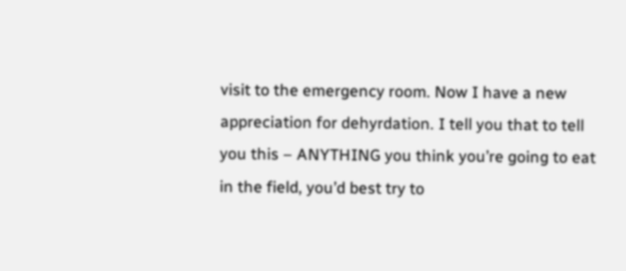visit to the emergency room. Now I have a new appreciation for dehyrdation. I tell you that to tell you this – ANYTHING you think you’re going to eat in the field, you’d best try to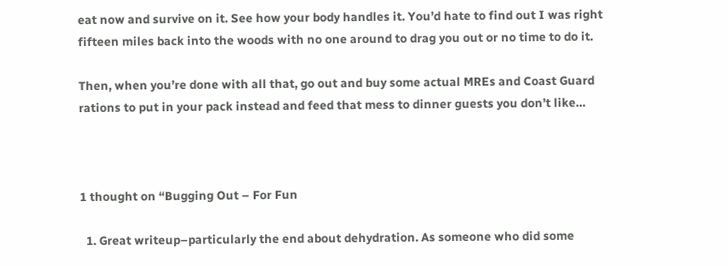eat now and survive on it. See how your body handles it. You’d hate to find out I was right fifteen miles back into the woods with no one around to drag you out or no time to do it.

Then, when you’re done with all that, go out and buy some actual MREs and Coast Guard rations to put in your pack instead and feed that mess to dinner guests you don’t like…



1 thought on “Bugging Out – For Fun

  1. Great writeup–particularly the end about dehydration. As someone who did some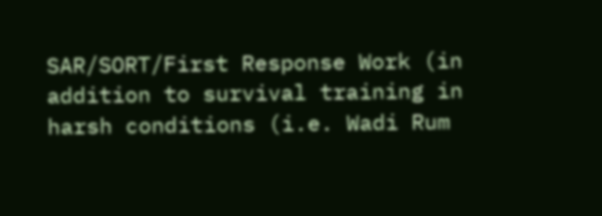SAR/SORT/First Response Work (in addition to survival training in harsh conditions (i.e. Wadi Rum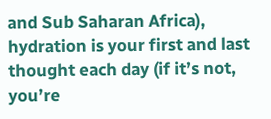and Sub Saharan Africa), hydration is your first and last thought each day (if it’s not, you’re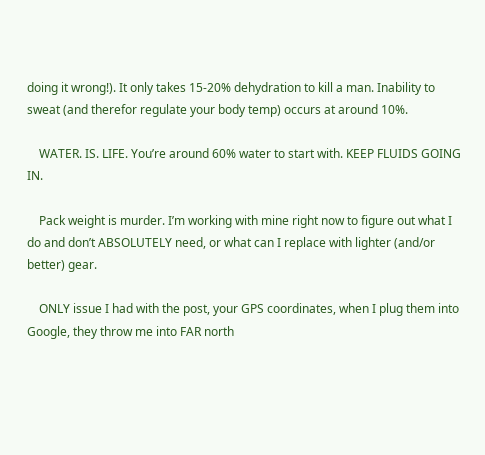doing it wrong!). It only takes 15-20% dehydration to kill a man. Inability to sweat (and therefor regulate your body temp) occurs at around 10%.

    WATER. IS. LIFE. You’re around 60% water to start with. KEEP FLUIDS GOING IN.

    Pack weight is murder. I’m working with mine right now to figure out what I do and don’t ABSOLUTELY need, or what can I replace with lighter (and/or better) gear.

    ONLY issue I had with the post, your GPS coordinates, when I plug them into Google, they throw me into FAR north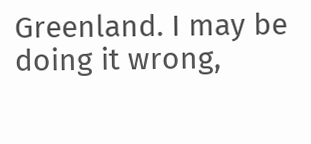Greenland. I may be doing it wrong,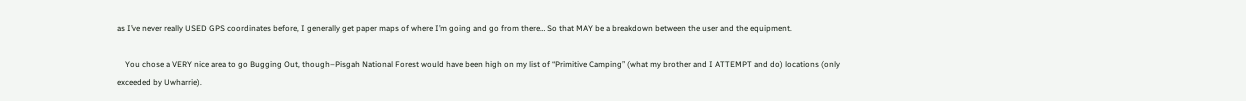as I’ve never really USED GPS coordinates before, I generally get paper maps of where I’m going and go from there… So that MAY be a breakdown between the user and the equipment.

    You chose a VERY nice area to go Bugging Out, though–Pisgah National Forest would have been high on my list of “Primitive Camping” (what my brother and I ATTEMPT and do) locations (only exceeded by Uwharrie).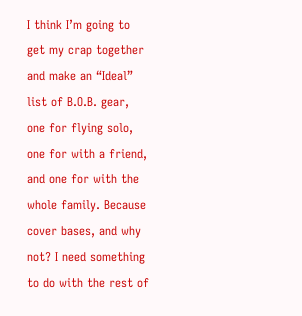I think I’m going to get my crap together and make an “Ideal” list of B.O.B. gear, one for flying solo, one for with a friend, and one for with the whole family. Because cover bases, and why not? I need something to do with the rest of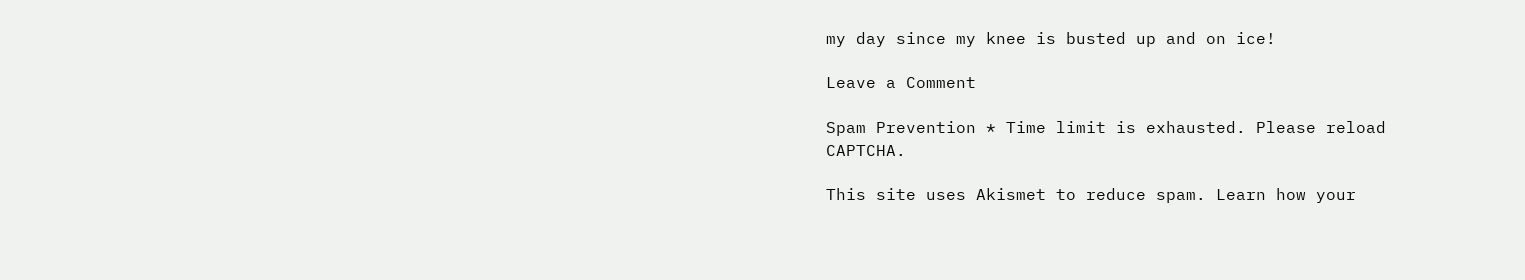my day since my knee is busted up and on ice!

Leave a Comment

Spam Prevention * Time limit is exhausted. Please reload CAPTCHA.

This site uses Akismet to reduce spam. Learn how your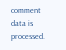comment data is processed.